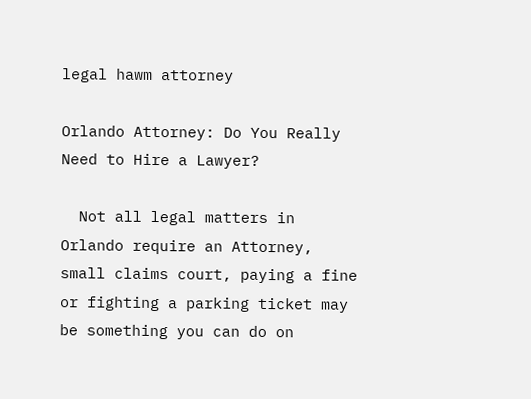legal hawm attorney

Orlando Attorney: Do You Really Need to Hire a Lawyer?

  Not all legal matters in Orlando require an Attorney, small claims court, paying a fine or fighting a parking ticket may be something you can do on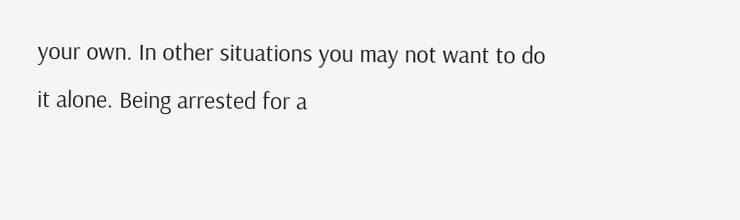your own. In other situations you may not want to do it alone. Being arrested for a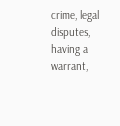crime, legal disputes, having a warrant,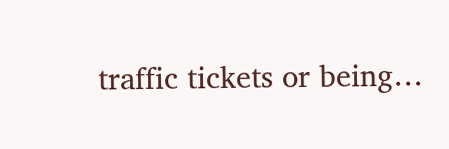traffic tickets or being…